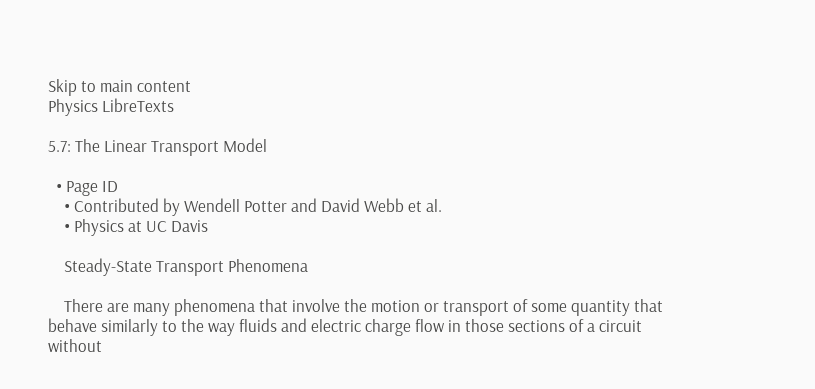Skip to main content
Physics LibreTexts

5.7: The Linear Transport Model

  • Page ID
    • Contributed by Wendell Potter and David Webb et al.
    • Physics at UC Davis

    Steady-State Transport Phenomena

    There are many phenomena that involve the motion or transport of some quantity that behave similarly to the way fluids and electric charge flow in those sections of a circuit without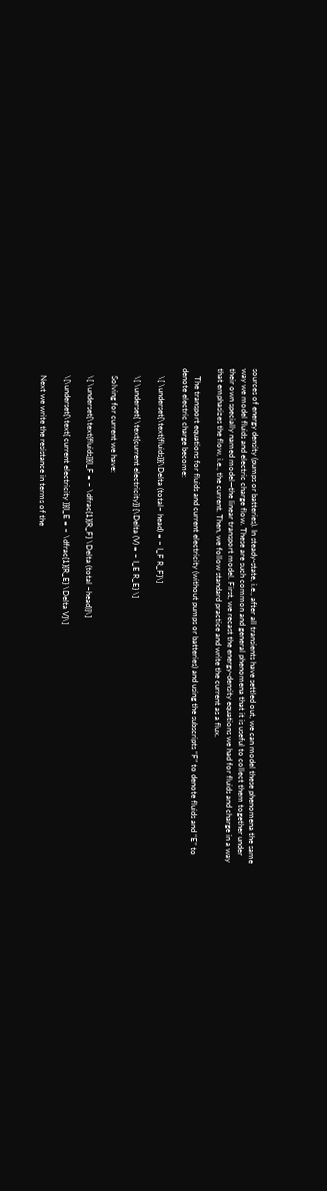sources of energy density (pumps or batteries). In steady-state, i.e., after all transients have settled out, we can model these phenomena the same way we model fluids and electric charge flow. These are such common and general phenomena that it is useful to collect them together under their own specially named model—the linear transport model. First, we recast the energy-density equations we had for fluids and charge in a way that emphasizes the flow, i.e., the current. Then, we follow standard practice and write the current as a flux.

    The transport equations for fluids and current electricity (without pumps or batteries) and using the subscripts “F” to denote fluids and “E” to denote electric charge become:

    \[ \underset{\text{fluids}}{\Delta (total~ head) = – I_F R_F}\]

    \[ \underset{ \text{current electricity}} {\Delta (V) = – I_E R_E} \]

    Solving for current we have:

    \[ \underset{\text{fluids}}{I_F = – \dfrac{1}{R_F} \Delta (total ~head)}\]

    \[\underset{\text{ current electricity }}{I_E = – \dfrac{1}{R_E} \Delta V}\]

    Next we write the resistance in terms of the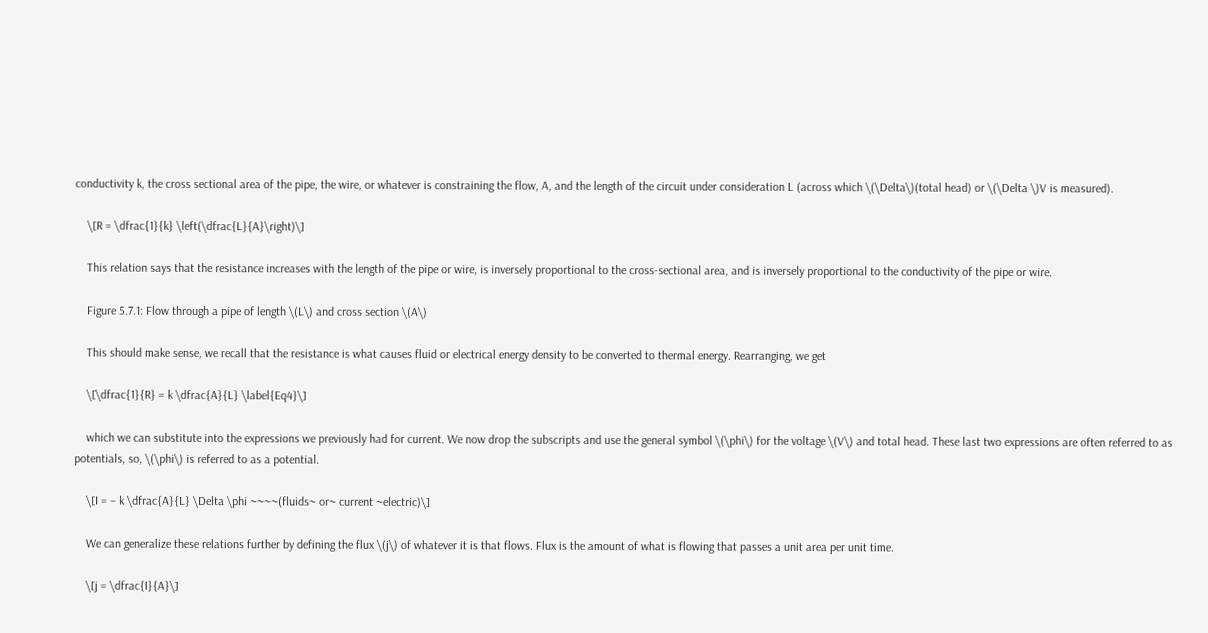conductivity k, the cross sectional area of the pipe, the wire, or whatever is constraining the flow, A, and the length of the circuit under consideration L (across which \(\Delta\)(total head) or \(\Delta \)V is measured).

    \[R = \dfrac{1}{k} \left(\dfrac{L}{A}\right)\]

    This relation says that the resistance increases with the length of the pipe or wire, is inversely proportional to the cross-sectional area, and is inversely proportional to the conductivity of the pipe or wire.

    Figure 5.7.1: Flow through a pipe of length \(L\) and cross section \(A\)

    This should make sense, we recall that the resistance is what causes fluid or electrical energy density to be converted to thermal energy. Rearranging, we get

    \[\dfrac{1}{R} = k \dfrac{A}{L} \label{Eq4}\]

    which we can substitute into the expressions we previously had for current. We now drop the subscripts and use the general symbol \(\phi\) for the voltage \(V\) and total head. These last two expressions are often referred to as potentials, so, \(\phi\) is referred to as a potential.

    \[I = – k \dfrac{A}{L} \Delta \phi ~~~~(fluids~ or~ current ~electric)\]

    We can generalize these relations further by defining the flux \(j\) of whatever it is that flows. Flux is the amount of what is flowing that passes a unit area per unit time.

    \[j = \dfrac{I}{A}\]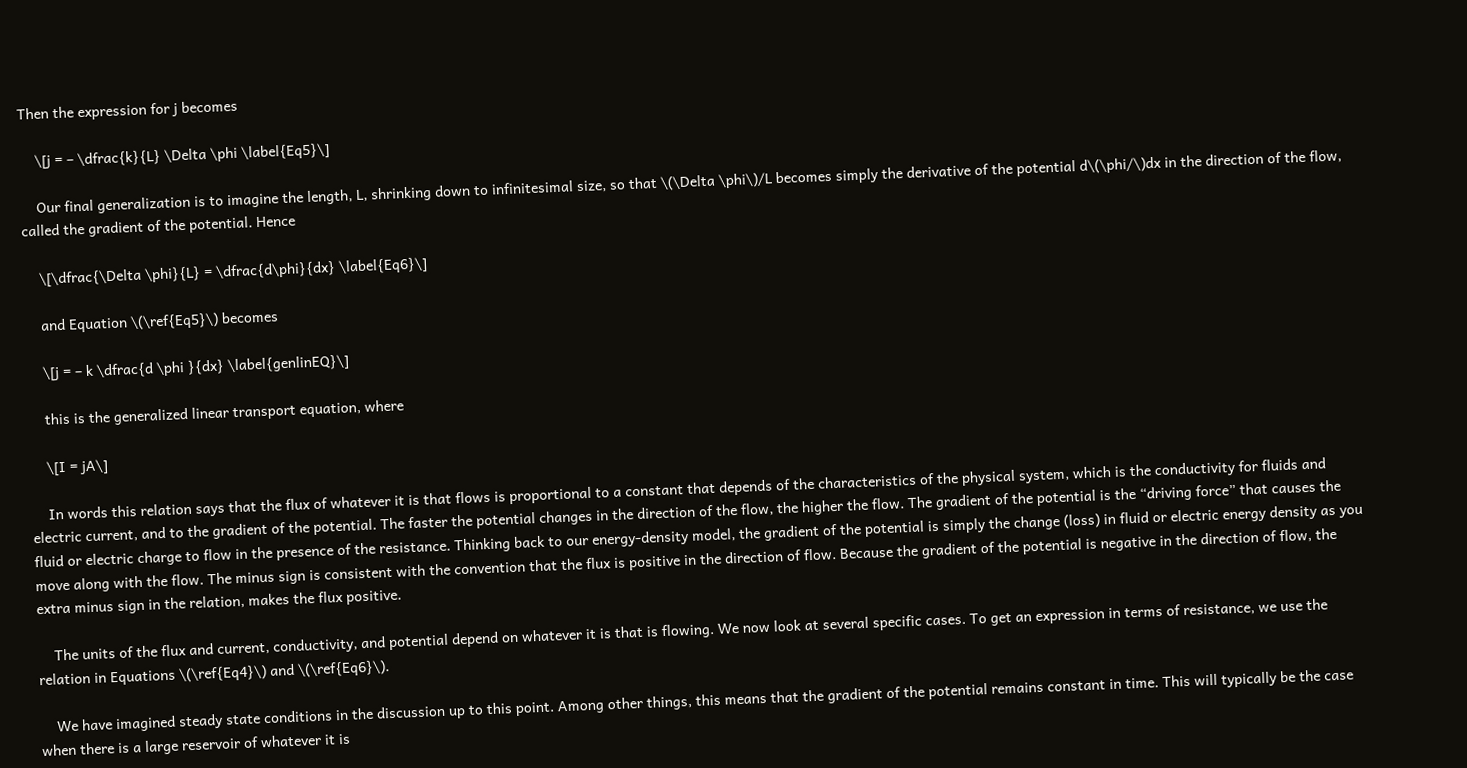Then the expression for j becomes

    \[j = – \dfrac{k}{L} \Delta \phi \label{Eq5}\]

    Our final generalization is to imagine the length, L, shrinking down to infinitesimal size, so that \(\Delta \phi\)/L becomes simply the derivative of the potential d\(\phi/\)dx in the direction of the flow, called the gradient of the potential. Hence

    \[\dfrac{\Delta \phi}{L} = \dfrac{d\phi}{dx} \label{Eq6}\]

    and Equation \(\ref{Eq5}\) becomes

    \[j = – k \dfrac{d \phi }{dx} \label{genlinEQ}\]

    this is the generalized linear transport equation, where

    \[I = jA\]

    In words this relation says that the flux of whatever it is that flows is proportional to a constant that depends of the characteristics of the physical system, which is the conductivity for fluids and electric current, and to the gradient of the potential. The faster the potential changes in the direction of the flow, the higher the flow. The gradient of the potential is the “driving force” that causes the fluid or electric charge to flow in the presence of the resistance. Thinking back to our energy-density model, the gradient of the potential is simply the change (loss) in fluid or electric energy density as you move along with the flow. The minus sign is consistent with the convention that the flux is positive in the direction of flow. Because the gradient of the potential is negative in the direction of flow, the extra minus sign in the relation, makes the flux positive.

    The units of the flux and current, conductivity, and potential depend on whatever it is that is flowing. We now look at several specific cases. To get an expression in terms of resistance, we use the relation in Equations \(\ref{Eq4}\) and \(\ref{Eq6}\).

    We have imagined steady state conditions in the discussion up to this point. Among other things, this means that the gradient of the potential remains constant in time. This will typically be the case when there is a large reservoir of whatever it is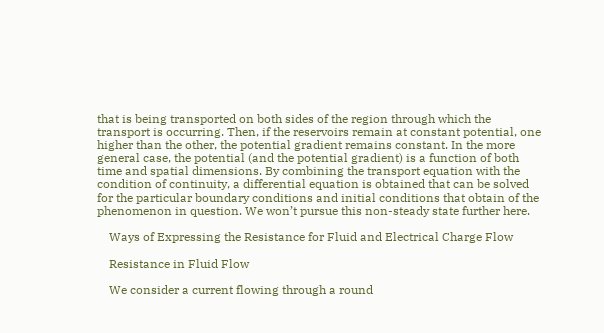that is being transported on both sides of the region through which the transport is occurring. Then, if the reservoirs remain at constant potential, one higher than the other, the potential gradient remains constant. In the more general case, the potential (and the potential gradient) is a function of both time and spatial dimensions. By combining the transport equation with the condition of continuity, a differential equation is obtained that can be solved for the particular boundary conditions and initial conditions that obtain of the phenomenon in question. We won’t pursue this non-steady state further here.

    Ways of Expressing the Resistance for Fluid and Electrical Charge Flow

    Resistance in Fluid Flow

    We consider a current flowing through a round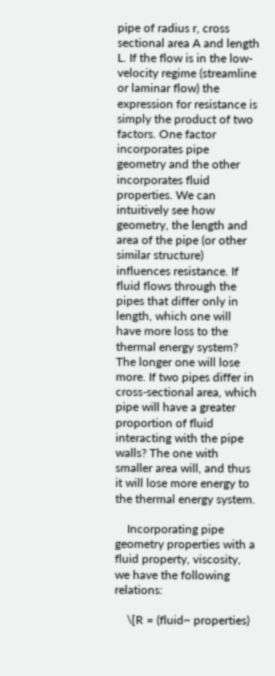pipe of radius r, cross sectional area A and length L. If the flow is in the low-velocity regime (streamline or laminar flow) the expression for resistance is simply the product of two factors. One factor incorporates pipe geometry and the other incorporates fluid properties. We can intuitively see how geometry, the length and area of the pipe (or other similar structure) influences resistance. If fluid flows through the pipes that differ only in length, which one will have more loss to the thermal energy system? The longer one will lose more. If two pipes differ in cross-sectional area, which pipe will have a greater proportion of fluid interacting with the pipe walls? The one with smaller area will, and thus it will lose more energy to the thermal energy system.

    Incorporating pipe geometry properties with a fluid property, viscosity, we have the following relations:

    \[R = (fluid~ properties)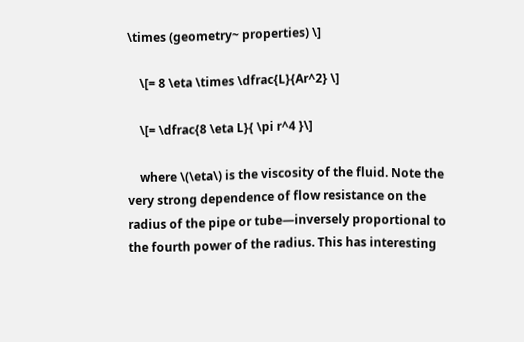\times (geometry~ properties) \]

    \[= 8 \eta \times \dfrac{L}{Ar^2} \]

    \[= \dfrac{8 \eta L}{ \pi r^4 }\]

    where \(\eta\) is the viscosity of the fluid. Note the very strong dependence of flow resistance on the radius of the pipe or tube—inversely proportional to the fourth power of the radius. This has interesting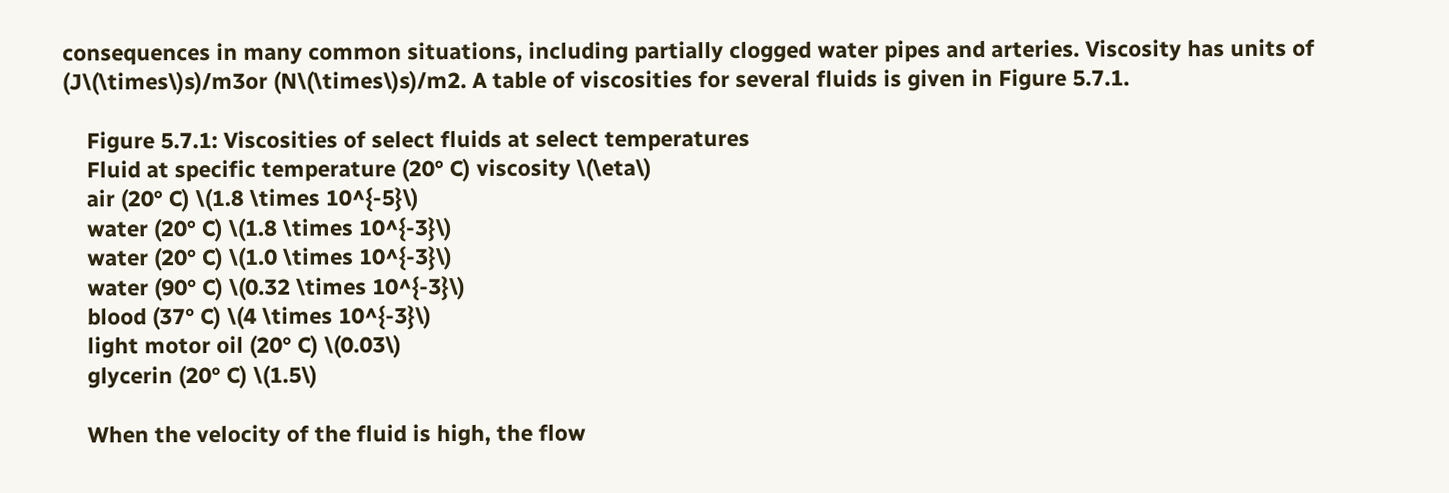consequences in many common situations, including partially clogged water pipes and arteries. Viscosity has units of (J\(\times\)s)/m3or (N\(\times\)s)/m2. A table of viscosities for several fluids is given in Figure 5.7.1.

    Figure 5.7.1: Viscosities of select fluids at select temperatures
    Fluid at specific temperature (20° C) viscosity \(\eta\)
    air (20° C) \(1.8 \times 10^{-5}\)
    water (20° C) \(1.8 \times 10^{-3}\)
    water (20° C) \(1.0 \times 10^{-3}\)
    water (90° C) \(0.32 \times 10^{-3}\)
    blood (37° C) \(4 \times 10^{-3}\)
    light motor oil (20° C) \(0.03\)
    glycerin (20° C) \(1.5\)

    When the velocity of the fluid is high, the flow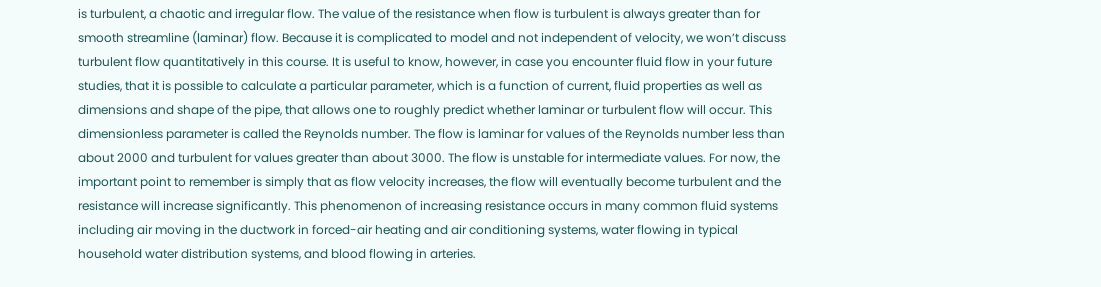is turbulent, a chaotic and irregular flow. The value of the resistance when flow is turbulent is always greater than for smooth streamline (laminar) flow. Because it is complicated to model and not independent of velocity, we won’t discuss turbulent flow quantitatively in this course. It is useful to know, however, in case you encounter fluid flow in your future studies, that it is possible to calculate a particular parameter, which is a function of current, fluid properties as well as dimensions and shape of the pipe, that allows one to roughly predict whether laminar or turbulent flow will occur. This dimensionless parameter is called the Reynolds number. The flow is laminar for values of the Reynolds number less than about 2000 and turbulent for values greater than about 3000. The flow is unstable for intermediate values. For now, the important point to remember is simply that as flow velocity increases, the flow will eventually become turbulent and the resistance will increase significantly. This phenomenon of increasing resistance occurs in many common fluid systems including air moving in the ductwork in forced-air heating and air conditioning systems, water flowing in typical household water distribution systems, and blood flowing in arteries.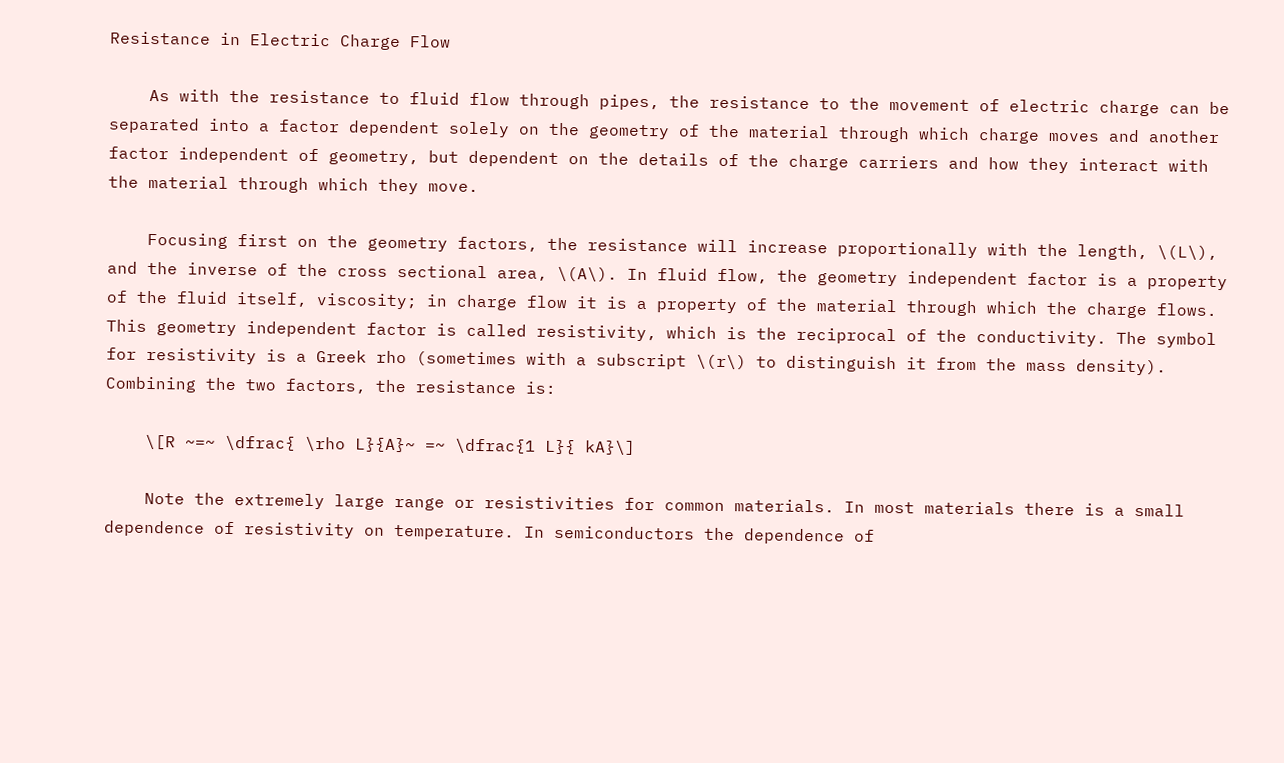Resistance in Electric Charge Flow

    As with the resistance to fluid flow through pipes, the resistance to the movement of electric charge can be separated into a factor dependent solely on the geometry of the material through which charge moves and another factor independent of geometry, but dependent on the details of the charge carriers and how they interact with the material through which they move.

    Focusing first on the geometry factors, the resistance will increase proportionally with the length, \(L\), and the inverse of the cross sectional area, \(A\). In fluid flow, the geometry independent factor is a property of the fluid itself, viscosity; in charge flow it is a property of the material through which the charge flows. This geometry independent factor is called resistivity, which is the reciprocal of the conductivity. The symbol for resistivity is a Greek rho (sometimes with a subscript \(r\) to distinguish it from the mass density). Combining the two factors, the resistance is:

    \[R ~=~ \dfrac{ \rho L}{A}~ =~ \dfrac{1 L}{ kA}\]

    Note the extremely large range or resistivities for common materials. In most materials there is a small dependence of resistivity on temperature. In semiconductors the dependence of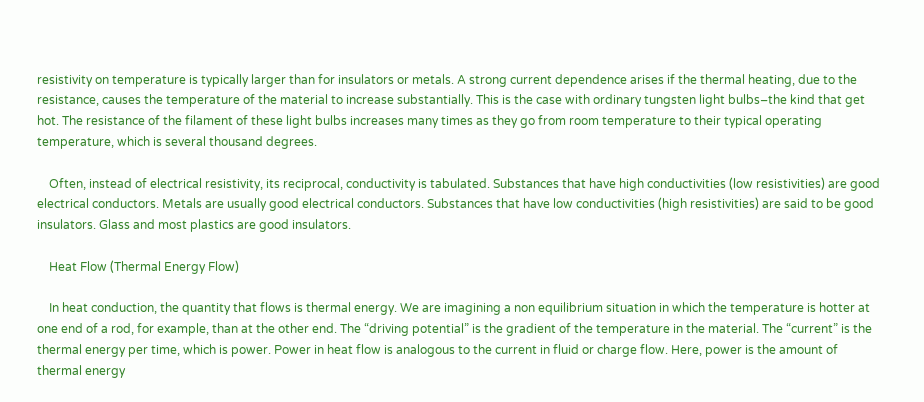resistivity on temperature is typically larger than for insulators or metals. A strong current dependence arises if the thermal heating, due to the resistance, causes the temperature of the material to increase substantially. This is the case with ordinary tungsten light bulbs–the kind that get hot. The resistance of the filament of these light bulbs increases many times as they go from room temperature to their typical operating temperature, which is several thousand degrees.

    Often, instead of electrical resistivity, its reciprocal, conductivity is tabulated. Substances that have high conductivities (low resistivities) are good electrical conductors. Metals are usually good electrical conductors. Substances that have low conductivities (high resistivities) are said to be good insulators. Glass and most plastics are good insulators.

    Heat Flow (Thermal Energy Flow)

    In heat conduction, the quantity that flows is thermal energy. We are imagining a non equilibrium situation in which the temperature is hotter at one end of a rod, for example, than at the other end. The “driving potential” is the gradient of the temperature in the material. The “current” is the thermal energy per time, which is power. Power in heat flow is analogous to the current in fluid or charge flow. Here, power is the amount of thermal energy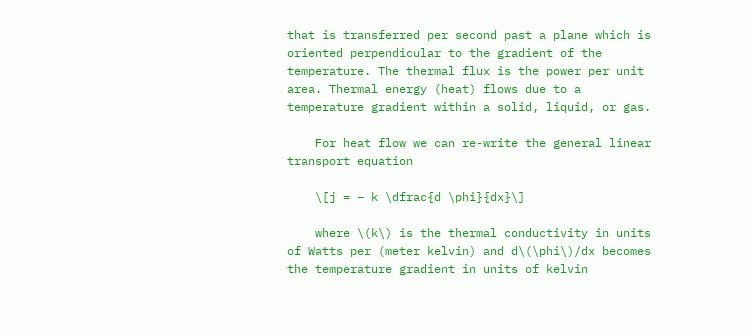that is transferred per second past a plane which is oriented perpendicular to the gradient of the temperature. The thermal flux is the power per unit area. Thermal energy (heat) flows due to a temperature gradient within a solid, liquid, or gas.

    For heat flow we can re-write the general linear transport equation

    \[j = – k \dfrac{d \phi}{dx}\]

    where \(k\) is the thermal conductivity in units of Watts per (meter kelvin) and d\(\phi\)/dx becomes the temperature gradient in units of kelvin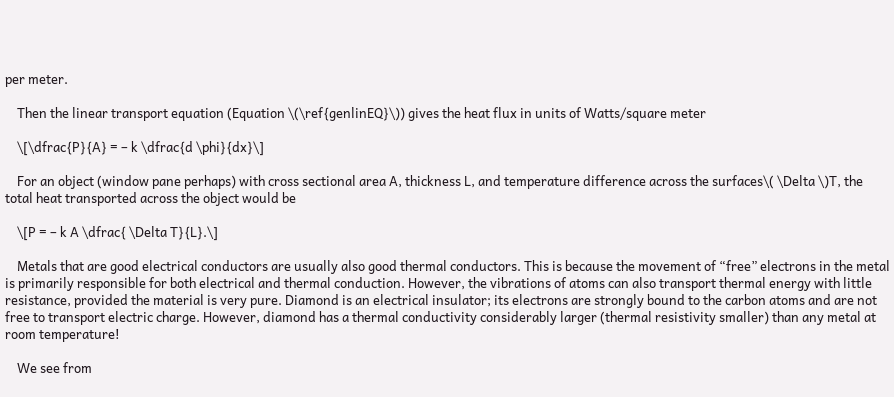per meter.

    Then the linear transport equation (Equation \(\ref{genlinEQ}\)) gives the heat flux in units of Watts/square meter

    \[\dfrac{P}{A} = – k \dfrac{d \phi}{dx}\]

    For an object (window pane perhaps) with cross sectional area A, thickness L, and temperature difference across the surfaces\( \Delta \)T, the total heat transported across the object would be

    \[P = – k A \dfrac{ \Delta T}{L}.\]

    Metals that are good electrical conductors are usually also good thermal conductors. This is because the movement of “free” electrons in the metal is primarily responsible for both electrical and thermal conduction. However, the vibrations of atoms can also transport thermal energy with little resistance, provided the material is very pure. Diamond is an electrical insulator; its electrons are strongly bound to the carbon atoms and are not free to transport electric charge. However, diamond has a thermal conductivity considerably larger (thermal resistivity smaller) than any metal at room temperature!

    We see from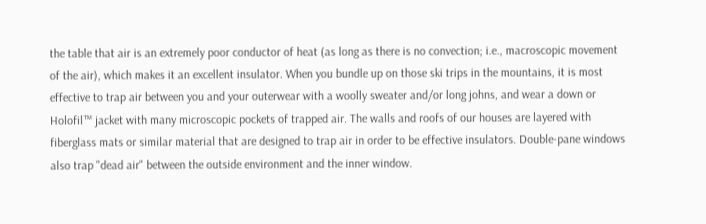the table that air is an extremely poor conductor of heat (as long as there is no convection; i.e., macroscopic movement of the air), which makes it an excellent insulator. When you bundle up on those ski trips in the mountains, it is most effective to trap air between you and your outerwear with a woolly sweater and/or long johns, and wear a down or Holofil™ jacket with many microscopic pockets of trapped air. The walls and roofs of our houses are layered with fiberglass mats or similar material that are designed to trap air in order to be effective insulators. Double-pane windows also trap "dead air" between the outside environment and the inner window.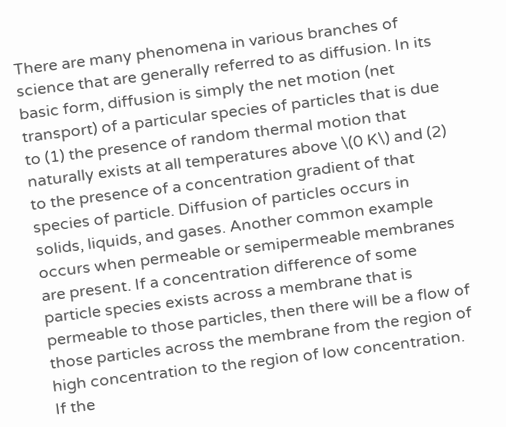There are many phenomena in various branches of science that are generally referred to as diffusion. In its basic form, diffusion is simply the net motion (net transport) of a particular species of particles that is due to (1) the presence of random thermal motion that naturally exists at all temperatures above \(0 K\) and (2) to the presence of a concentration gradient of that species of particle. Diffusion of particles occurs in solids, liquids, and gases. Another common example occurs when permeable or semipermeable membranes are present. If a concentration difference of some particle species exists across a membrane that is permeable to those particles, then there will be a flow of those particles across the membrane from the region of high concentration to the region of low concentration. If the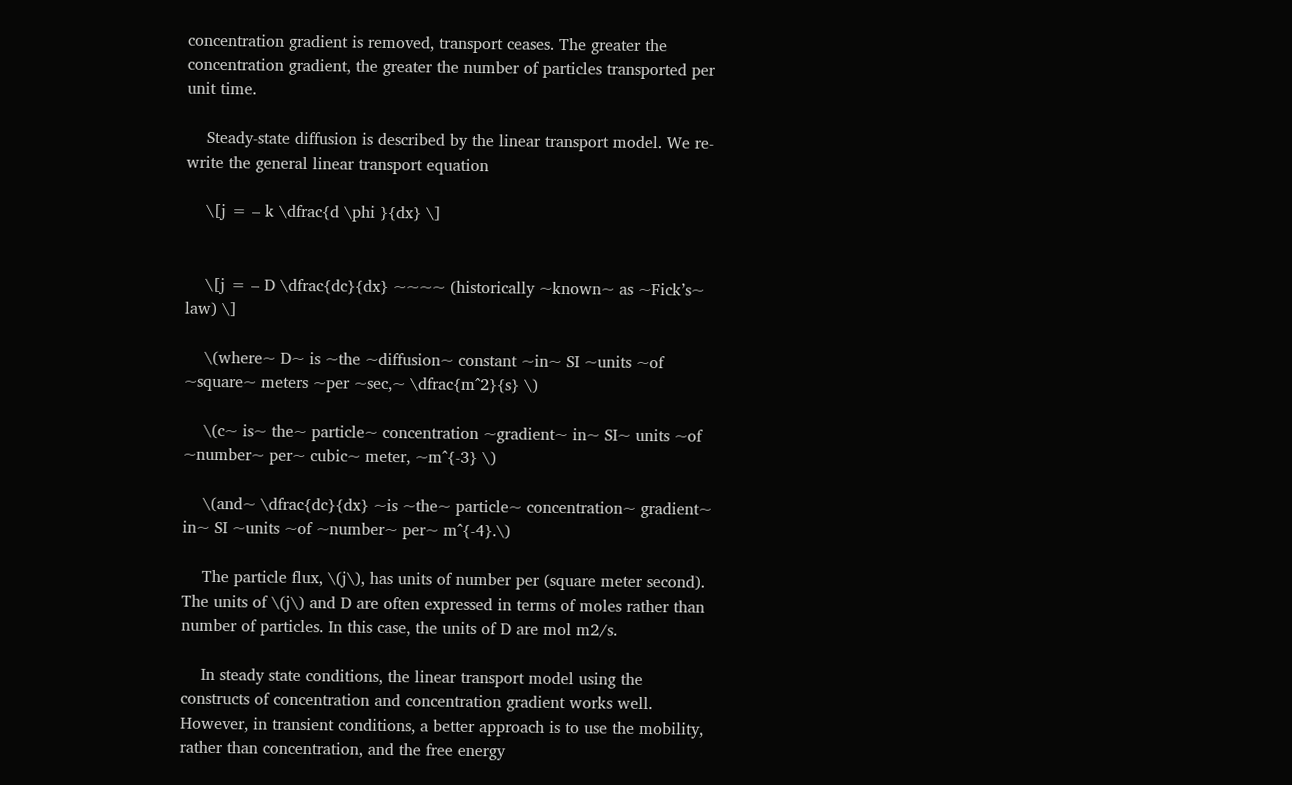concentration gradient is removed, transport ceases. The greater the concentration gradient, the greater the number of particles transported per unit time.

    Steady-state diffusion is described by the linear transport model. We re-write the general linear transport equation

    \[j = – k \dfrac{d \phi }{dx} \]


    \[j = – D \dfrac{dc}{dx} ~~~~ (historically ~known~ as ~Fick’s~ law) \]

    \(where~ D~ is ~the ~diffusion~ constant ~in~ SI ~units ~of ~square~ meters ~per ~sec,~ \dfrac{m^2}{s} \)

    \(c~ is~ the~ particle~ concentration ~gradient~ in~ SI~ units ~of ~number~ per~ cubic~ meter, ~m^{-3} \)

    \(and~ \dfrac{dc}{dx} ~is ~the~ particle~ concentration~ gradient~ in~ SI ~units ~of ~number~ per~ m^{-4}.\)

    The particle flux, \(j\), has units of number per (square meter second). The units of \(j\) and D are often expressed in terms of moles rather than number of particles. In this case, the units of D are mol m2/s.

    In steady state conditions, the linear transport model using the constructs of concentration and concentration gradient works well. However, in transient conditions, a better approach is to use the mobility, rather than concentration, and the free energy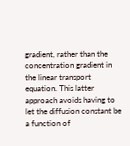gradient, rather than the concentration gradient in the linear transport equation. This latter approach avoids having to let the diffusion constant be a function of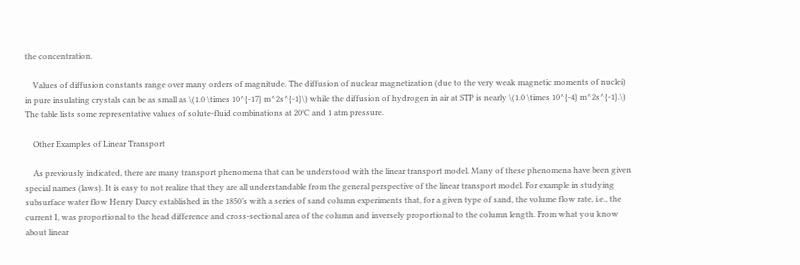the concentration.

    Values of diffusion constants range over many orders of magnitude. The diffusion of nuclear magnetization (due to the very weak magnetic moments of nuclei) in pure insulating crystals can be as small as \(1.0 \times 10^{-17} m^2s^{-1}\) while the diffusion of hydrogen in air at STP is nearly \(1.0 \times 10^{-4} m^2s^{-1}.\) The table lists some representative values of solute-fluid combinations at 20°C and 1 atm pressure.

    Other Examples of Linear Transport

    As previously indicated, there are many transport phenomena that can be understood with the linear transport model. Many of these phenomena have been given special names (laws). It is easy to not realize that they are all understandable from the general perspective of the linear transport model. For example in studying subsurface water flow Henry Darcy established in the 1850’s with a series of sand column experiments that, for a given type of sand, the volume flow rate, i.e., the current I, was proportional to the head difference and cross-sectional area of the column and inversely proportional to the column length. From what you know about linear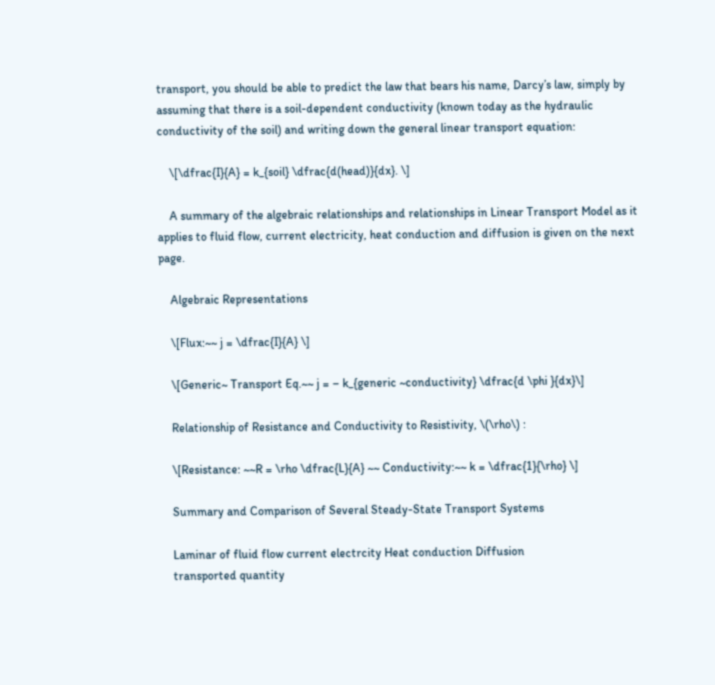transport, you should be able to predict the law that bears his name, Darcy’s law, simply by assuming that there is a soil-dependent conductivity (known today as the hydraulic conductivity of the soil) and writing down the general linear transport equation:

    \[\dfrac{I}{A} = k_{soil} \dfrac{d(head)}{dx}. \]

    A summary of the algebraic relationships and relationships in Linear Transport Model as it applies to fluid flow, current electricity, heat conduction and diffusion is given on the next page.

    Algebraic Representations

    \[Flux:~~ j = \dfrac{I}{A} \]

    \[Generic~ Transport Eq.~~ j = – k_{generic ~conductivity} \dfrac{d \phi }{dx}\]

    Relationship of Resistance and Conductivity to Resistivity, \(\rho\) :

    \[Resistance: ~~R = \rho \dfrac{L}{A} ~~ Conductivity:~~ k = \dfrac{1}{\rho} \]

    Summary and Comparison of Several Steady-State Transport Systems

    Laminar of fluid flow current electrcity Heat conduction Diffusion
    transported quantity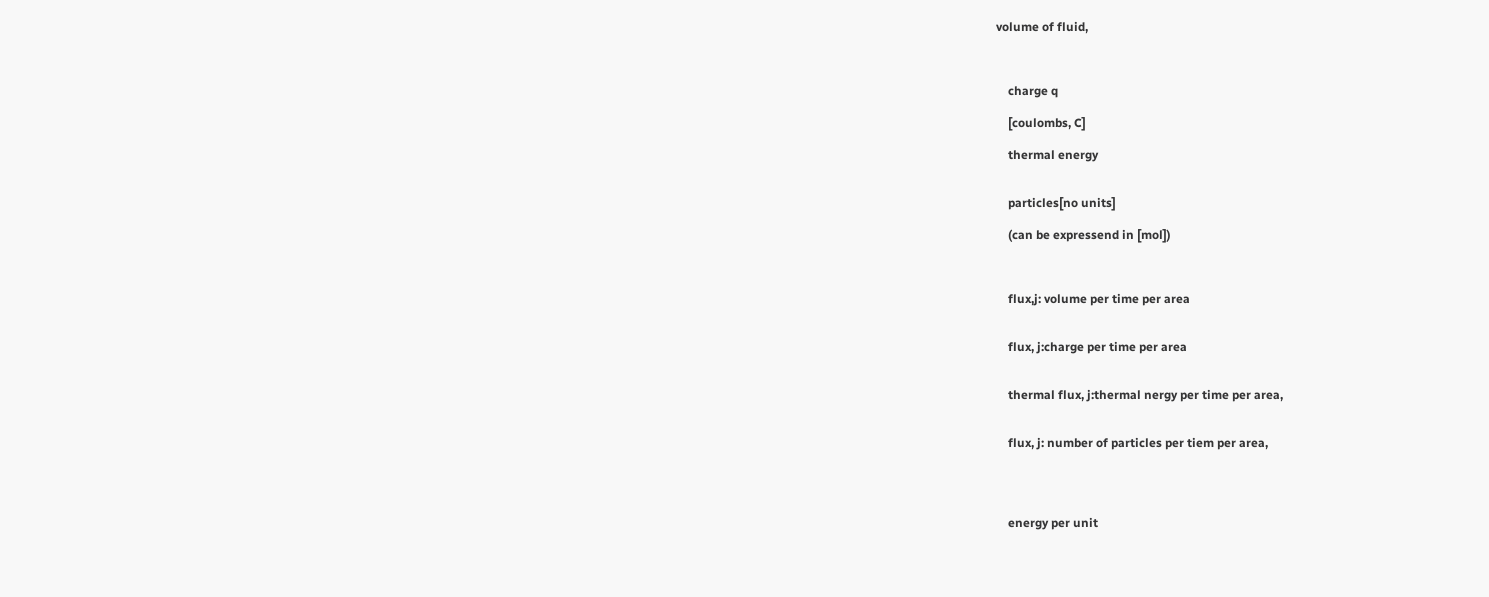volume of fluid,



    charge q

    [coulombs, C]

    thermal energy


    particles[no units]

    (can be expressend in [mol])



    flux,j: volume per time per area


    flux, j:charge per time per area


    thermal flux, j:thermal nergy per time per area,


    flux, j: number of particles per tiem per area,




    energy per unit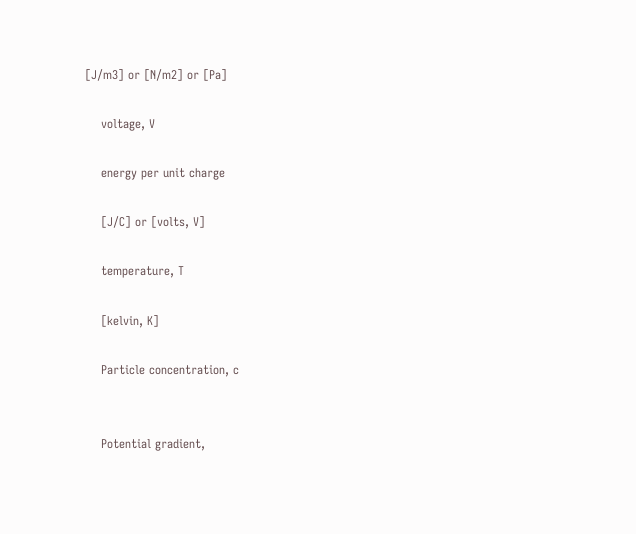[J/m3] or [N/m2] or [Pa]

    voltage, V

    energy per unit charge

    [J/C] or [volts, V]

    temperature, T

    [kelvin, K]

    Particle concentration, c


    Potential gradient,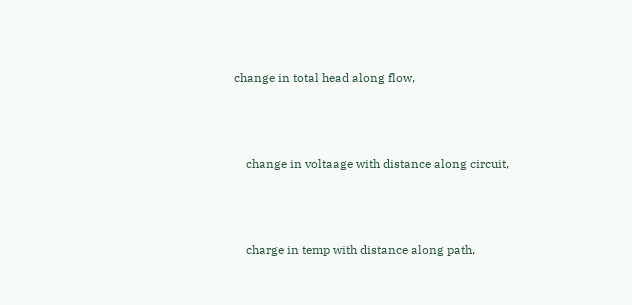change in total head along flow,



    change in voltaage with distance along circuit,



    charge in temp with distance along path,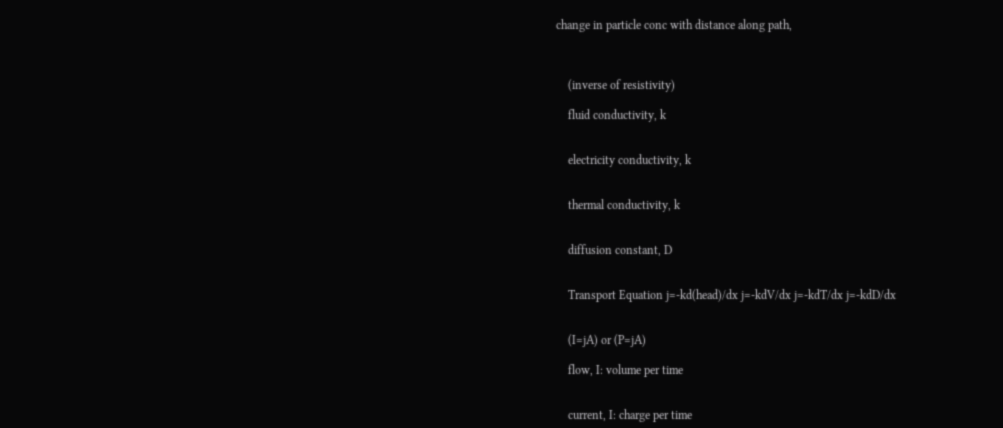change in particle conc with distance along path,



    (inverse of resistivity)

    fluid conductivity, k


    electricity conductivity, k


    thermal conductivity, k


    diffusion constant, D


    Transport Equation j=-kd(head)/dx j=-kdV/dx j=-kdT/dx j=-kdD/dx


    (I=jA) or (P=jA)

    flow, I: volume per time


    current, I: charge per time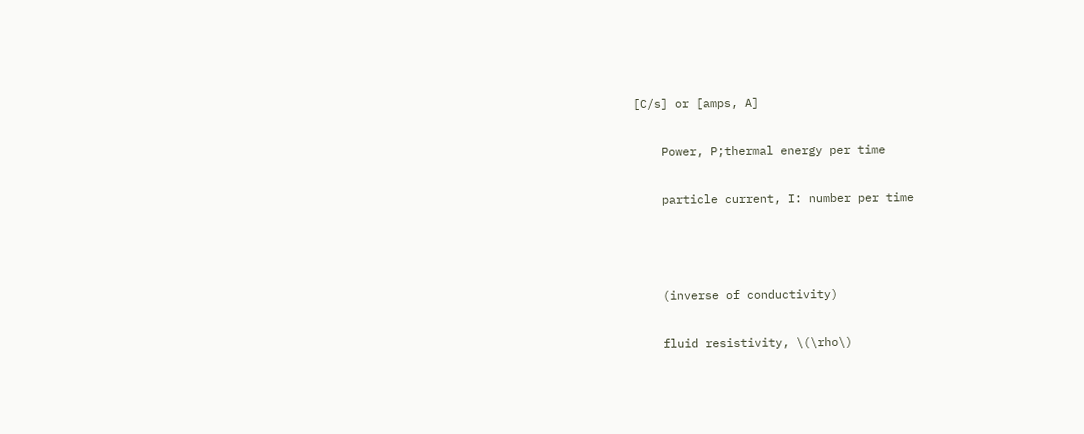[C/s] or [amps, A]

    Power, P;thermal energy per time

    particle current, I: number per time



    (inverse of conductivity)

    fluid resistivity, \(\rho\)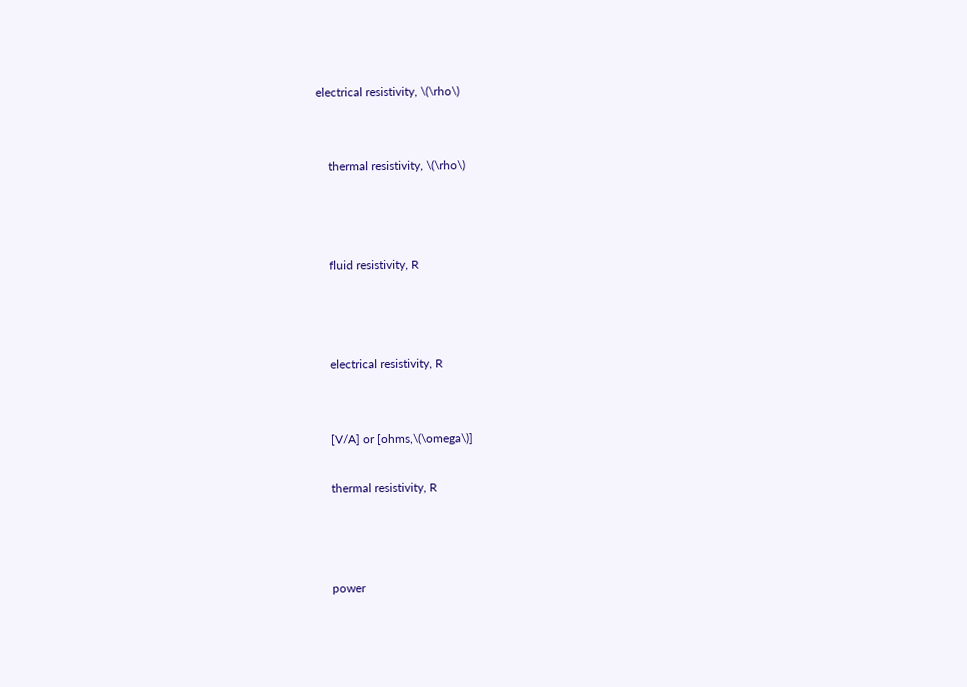electrical resistivity, \(\rho\)


    thermal resistivity, \(\rho\)



    fluid resistivity, R



    electrical resistivity, R


    [V/A] or [ohms,\(\omega\)]

    thermal resistivity, R



    power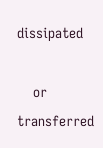dissipated

    or transferred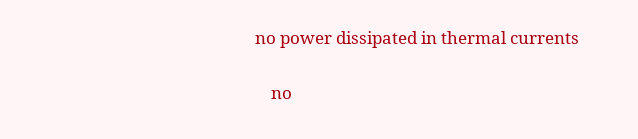no power dissipated in thermal currents

    no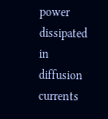power dissipated in diffusion currents